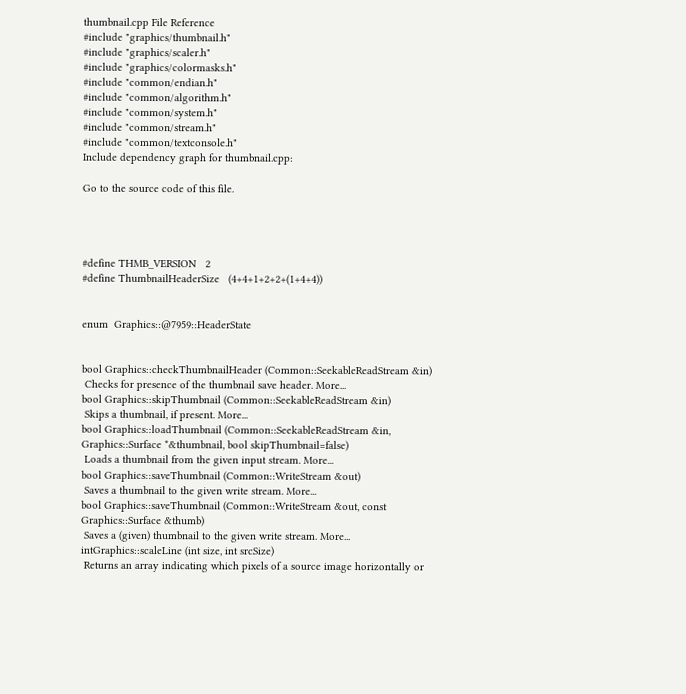thumbnail.cpp File Reference
#include "graphics/thumbnail.h"
#include "graphics/scaler.h"
#include "graphics/colormasks.h"
#include "common/endian.h"
#include "common/algorithm.h"
#include "common/system.h"
#include "common/stream.h"
#include "common/textconsole.h"
Include dependency graph for thumbnail.cpp:

Go to the source code of this file.




#define THMB_VERSION   2
#define ThumbnailHeaderSize   (4+4+1+2+2+(1+4+4))


enum  Graphics::@7959::HeaderState


bool Graphics::checkThumbnailHeader (Common::SeekableReadStream &in)
 Checks for presence of the thumbnail save header. More...
bool Graphics::skipThumbnail (Common::SeekableReadStream &in)
 Skips a thumbnail, if present. More...
bool Graphics::loadThumbnail (Common::SeekableReadStream &in, Graphics::Surface *&thumbnail, bool skipThumbnail=false)
 Loads a thumbnail from the given input stream. More...
bool Graphics::saveThumbnail (Common::WriteStream &out)
 Saves a thumbnail to the given write stream. More...
bool Graphics::saveThumbnail (Common::WriteStream &out, const Graphics::Surface &thumb)
 Saves a (given) thumbnail to the given write stream. More...
intGraphics::scaleLine (int size, int srcSize)
 Returns an array indicating which pixels of a source image horizontally or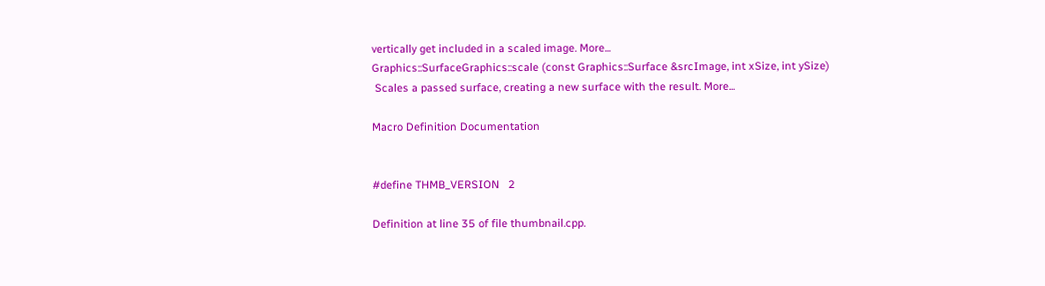vertically get included in a scaled image. More...
Graphics::SurfaceGraphics::scale (const Graphics::Surface &srcImage, int xSize, int ySize)
 Scales a passed surface, creating a new surface with the result. More...

Macro Definition Documentation


#define THMB_VERSION   2

Definition at line 35 of file thumbnail.cpp.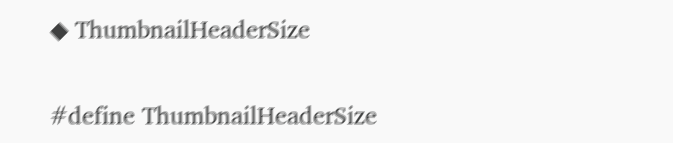◆ ThumbnailHeaderSize

#define ThumbnailHeaderSize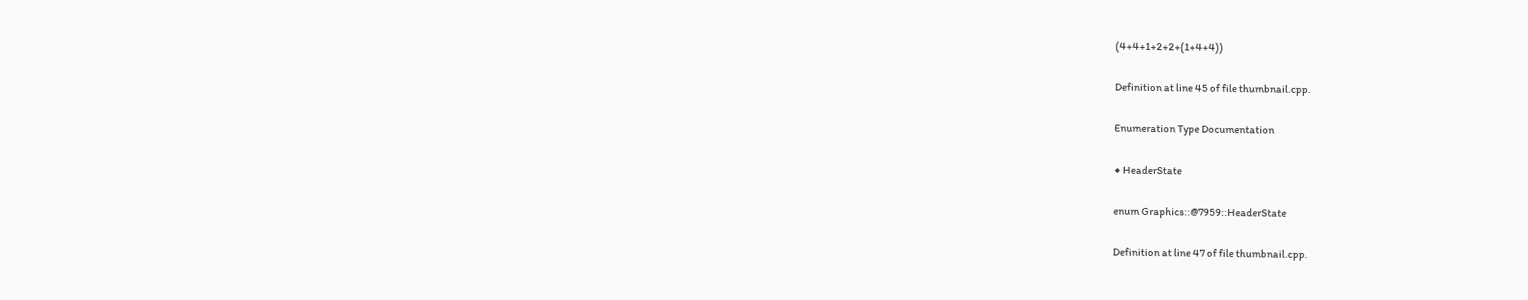(4+4+1+2+2+(1+4+4))

Definition at line 45 of file thumbnail.cpp.

Enumeration Type Documentation

◆ HeaderState

enum Graphics::@7959::HeaderState

Definition at line 47 of file thumbnail.cpp.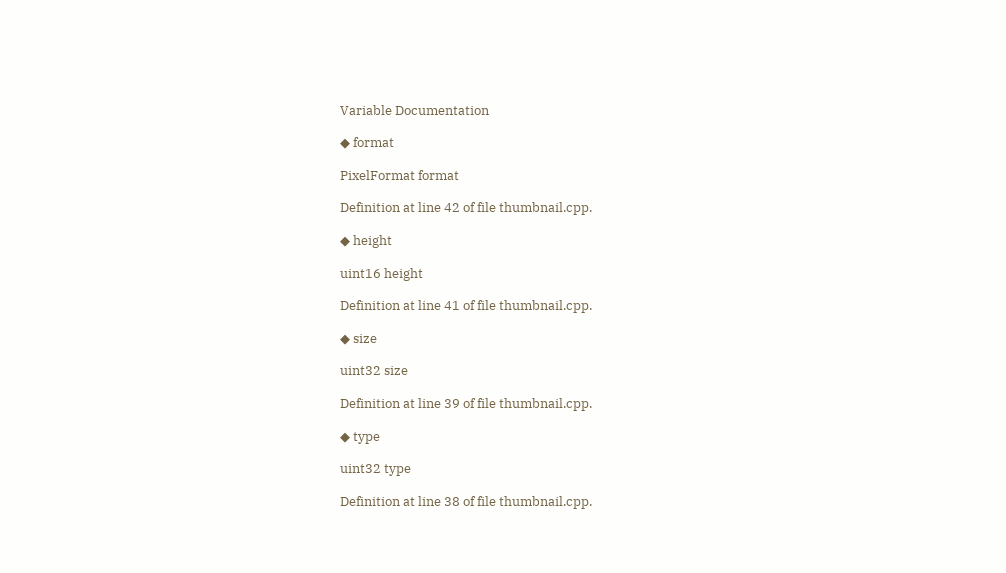Variable Documentation

◆ format

PixelFormat format

Definition at line 42 of file thumbnail.cpp.

◆ height

uint16 height

Definition at line 41 of file thumbnail.cpp.

◆ size

uint32 size

Definition at line 39 of file thumbnail.cpp.

◆ type

uint32 type

Definition at line 38 of file thumbnail.cpp.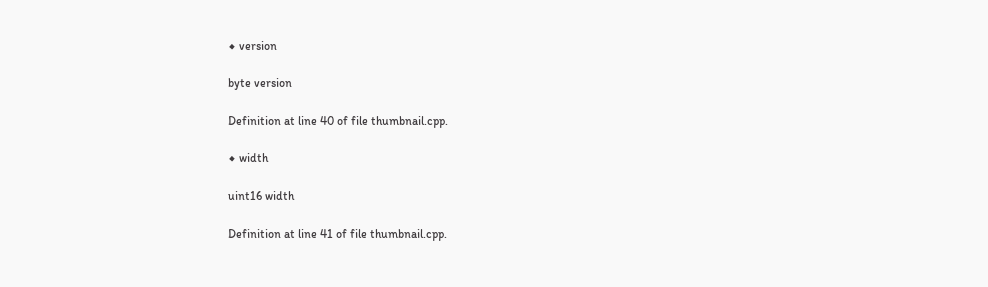◆ version

byte version

Definition at line 40 of file thumbnail.cpp.

◆ width

uint16 width

Definition at line 41 of file thumbnail.cpp.